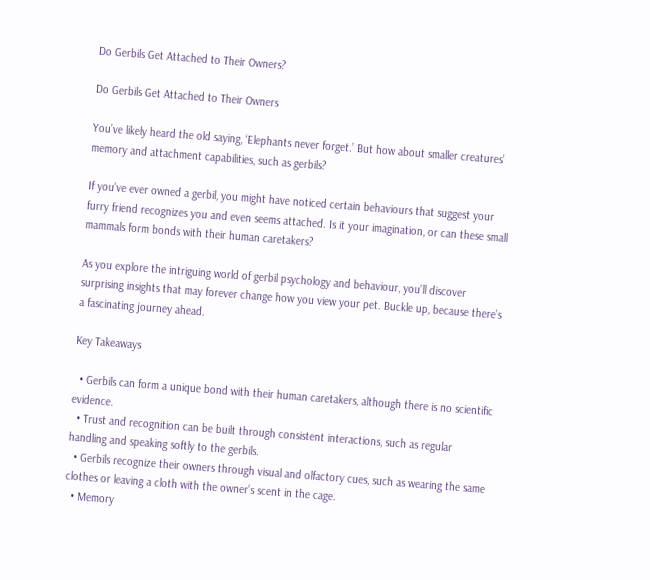Do Gerbils Get Attached to Their Owners?

Do Gerbils Get Attached to Their Owners

You’ve likely heard the old saying, ‘Elephants never forget.’ But how about smaller creatures’ memory and attachment capabilities, such as gerbils?

If you’ve ever owned a gerbil, you might have noticed certain behaviours that suggest your furry friend recognizes you and even seems attached. Is it your imagination, or can these small mammals form bonds with their human caretakers?

As you explore the intriguing world of gerbil psychology and behaviour, you’ll discover surprising insights that may forever change how you view your pet. Buckle up, because there’s a fascinating journey ahead.

Key Takeaways

  • Gerbils can form a unique bond with their human caretakers, although there is no scientific evidence.
  • Trust and recognition can be built through consistent interactions, such as regular handling and speaking softly to the gerbils.
  • Gerbils recognize their owners through visual and olfactory cues, such as wearing the same clothes or leaving a cloth with the owner’s scent in the cage.
  • Memory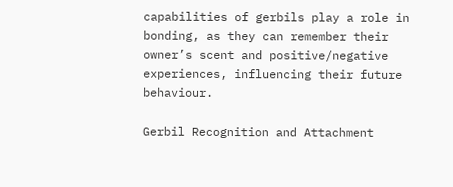capabilities of gerbils play a role in bonding, as they can remember their owner’s scent and positive/negative experiences, influencing their future behaviour.

Gerbil Recognition and Attachment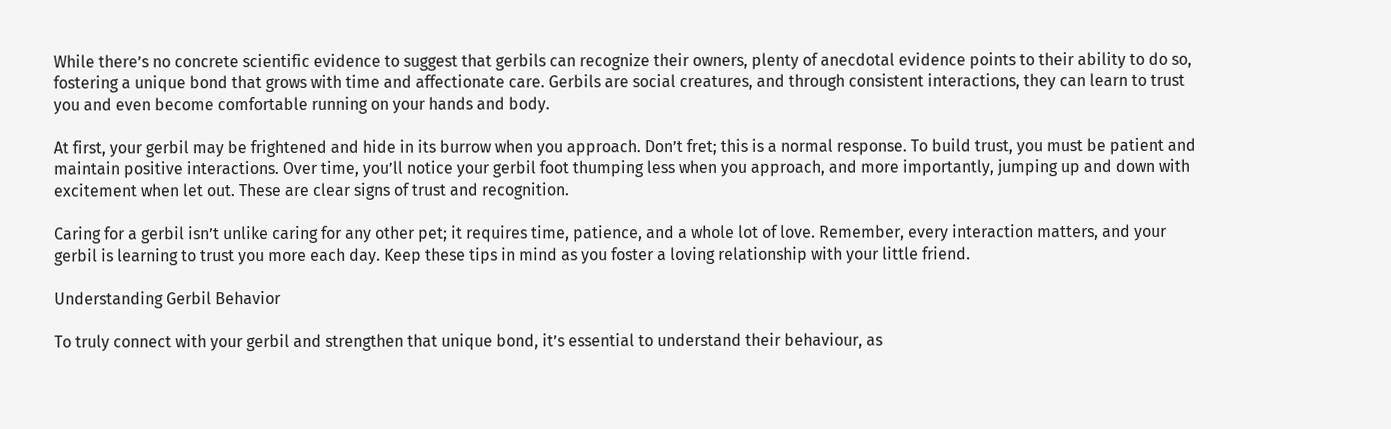While there’s no concrete scientific evidence to suggest that gerbils can recognize their owners, plenty of anecdotal evidence points to their ability to do so, fostering a unique bond that grows with time and affectionate care. Gerbils are social creatures, and through consistent interactions, they can learn to trust you and even become comfortable running on your hands and body.

At first, your gerbil may be frightened and hide in its burrow when you approach. Don’t fret; this is a normal response. To build trust, you must be patient and maintain positive interactions. Over time, you’ll notice your gerbil foot thumping less when you approach, and more importantly, jumping up and down with excitement when let out. These are clear signs of trust and recognition.

Caring for a gerbil isn’t unlike caring for any other pet; it requires time, patience, and a whole lot of love. Remember, every interaction matters, and your gerbil is learning to trust you more each day. Keep these tips in mind as you foster a loving relationship with your little friend.

Understanding Gerbil Behavior

To truly connect with your gerbil and strengthen that unique bond, it’s essential to understand their behaviour, as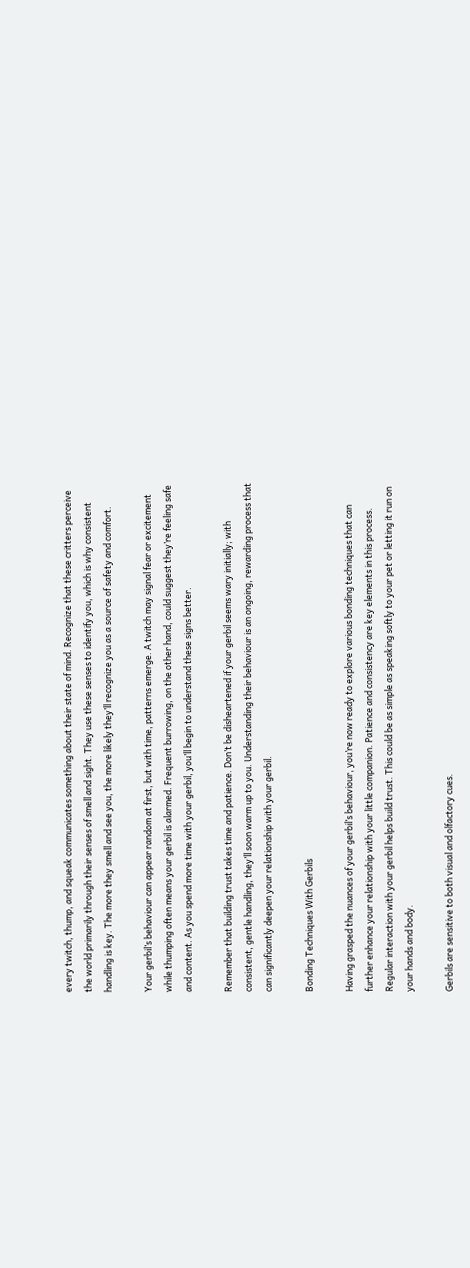every twitch, thump, and squeak communicates something about their state of mind. Recognize that these critters perceive the world primarily through their senses of smell and sight. They use these senses to identify you, which is why consistent handling is key. The more they smell and see you, the more likely they’ll recognize you as a source of safety and comfort.

Your gerbil’s behaviour can appear random at first, but with time, patterns emerge. A twitch may signal fear or excitement while thumping often means your gerbil is alarmed. Frequent burrowing, on the other hand, could suggest they’re feeling safe and content. As you spend more time with your gerbil, you’ll begin to understand these signs better.

Remember that building trust takes time and patience. Don’t be disheartened if your gerbil seems wary initially; with consistent, gentle handling, they’ll soon warm up to you. Understanding their behaviour is an ongoing, rewarding process that can significantly deepen your relationship with your gerbil.

Bonding Techniques With Gerbils

Having grasped the nuances of your gerbil’s behaviour, you’re now ready to explore various bonding techniques that can further enhance your relationship with your little companion. Patience and consistency are key elements in this process. Regular interaction with your gerbil helps build trust. This could be as simple as speaking softly to your pet or letting it run on your hands and body.

Gerbils are sensitive to both visual and olfactory cues.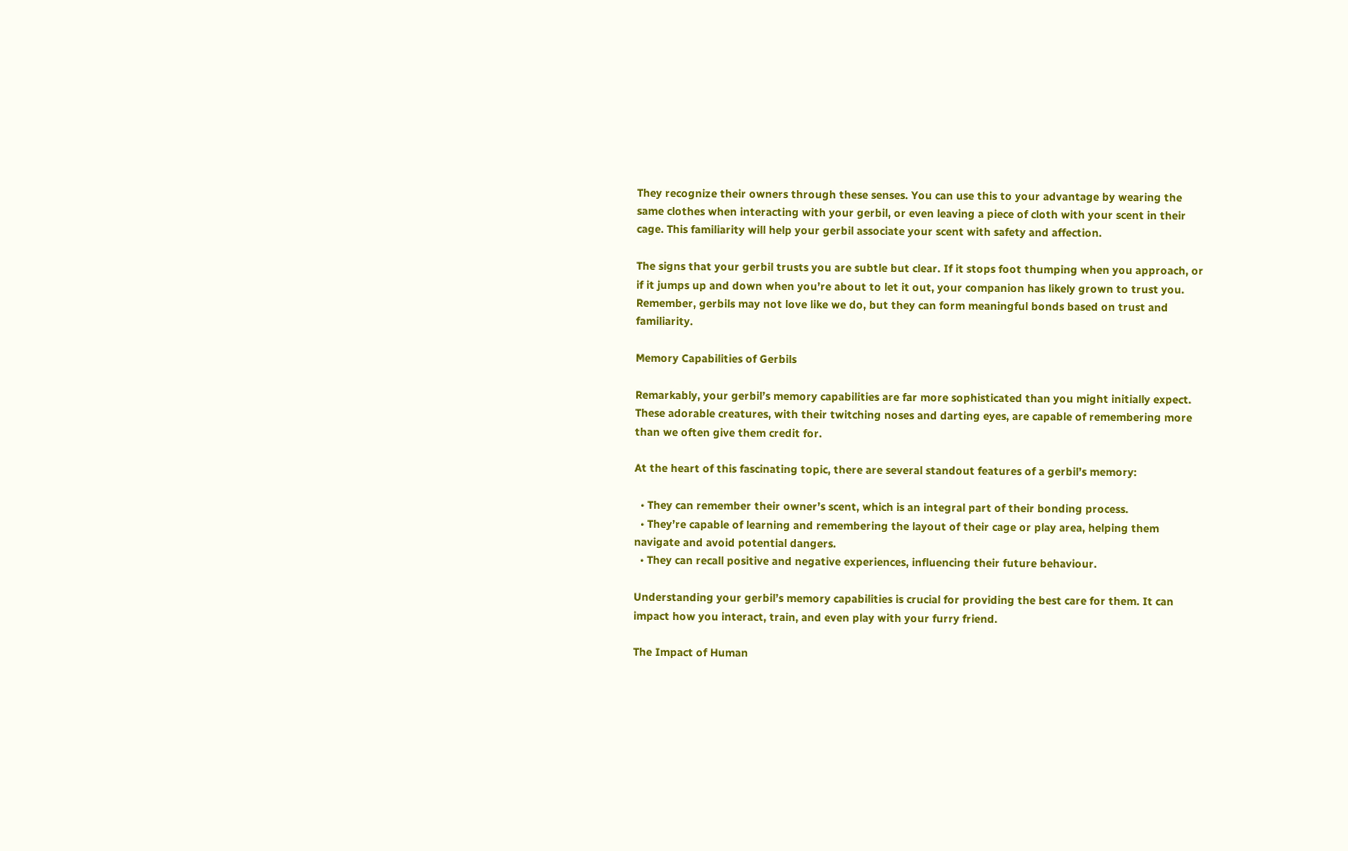They recognize their owners through these senses. You can use this to your advantage by wearing the same clothes when interacting with your gerbil, or even leaving a piece of cloth with your scent in their cage. This familiarity will help your gerbil associate your scent with safety and affection.

The signs that your gerbil trusts you are subtle but clear. If it stops foot thumping when you approach, or if it jumps up and down when you’re about to let it out, your companion has likely grown to trust you. Remember, gerbils may not love like we do, but they can form meaningful bonds based on trust and familiarity.

Memory Capabilities of Gerbils

Remarkably, your gerbil’s memory capabilities are far more sophisticated than you might initially expect. These adorable creatures, with their twitching noses and darting eyes, are capable of remembering more than we often give them credit for.

At the heart of this fascinating topic, there are several standout features of a gerbil’s memory:

  • They can remember their owner’s scent, which is an integral part of their bonding process.
  • They’re capable of learning and remembering the layout of their cage or play area, helping them navigate and avoid potential dangers.
  • They can recall positive and negative experiences, influencing their future behaviour.

Understanding your gerbil’s memory capabilities is crucial for providing the best care for them. It can impact how you interact, train, and even play with your furry friend.

The Impact of Human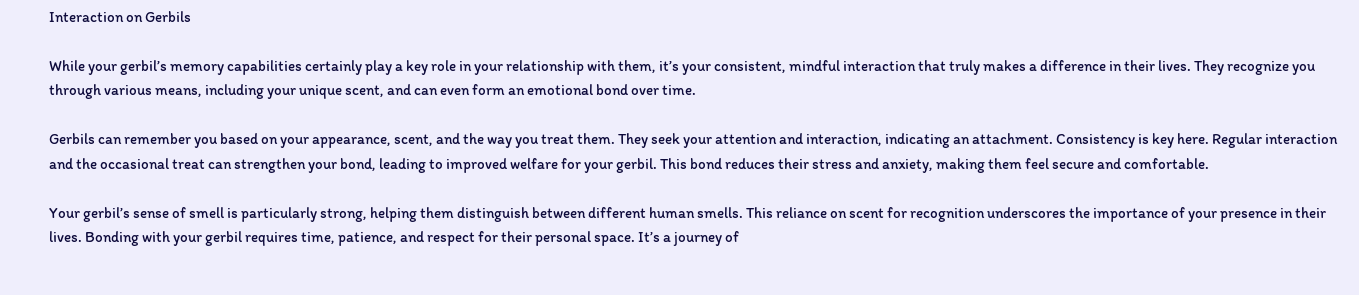Interaction on Gerbils

While your gerbil’s memory capabilities certainly play a key role in your relationship with them, it’s your consistent, mindful interaction that truly makes a difference in their lives. They recognize you through various means, including your unique scent, and can even form an emotional bond over time.

Gerbils can remember you based on your appearance, scent, and the way you treat them. They seek your attention and interaction, indicating an attachment. Consistency is key here. Regular interaction and the occasional treat can strengthen your bond, leading to improved welfare for your gerbil. This bond reduces their stress and anxiety, making them feel secure and comfortable.

Your gerbil’s sense of smell is particularly strong, helping them distinguish between different human smells. This reliance on scent for recognition underscores the importance of your presence in their lives. Bonding with your gerbil requires time, patience, and respect for their personal space. It’s a journey of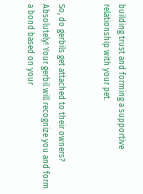building trust and forming a supportive relationship with your pet.


So, do gerbils get attached to their owners? Absolutely! Your gerbil will recognize you and form a bond based on your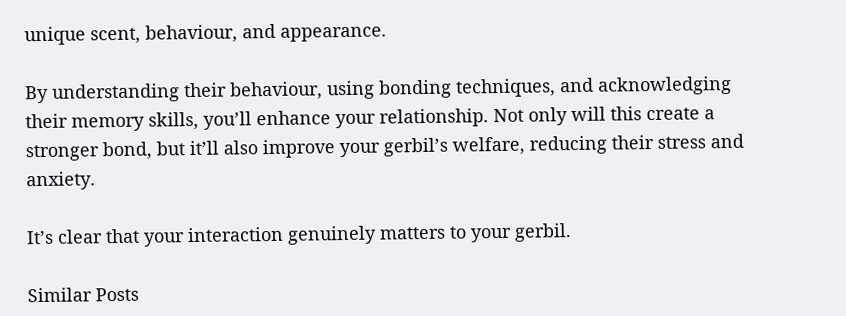unique scent, behaviour, and appearance.

By understanding their behaviour, using bonding techniques, and acknowledging their memory skills, you’ll enhance your relationship. Not only will this create a stronger bond, but it’ll also improve your gerbil’s welfare, reducing their stress and anxiety.

It’s clear that your interaction genuinely matters to your gerbil.

Similar Posts